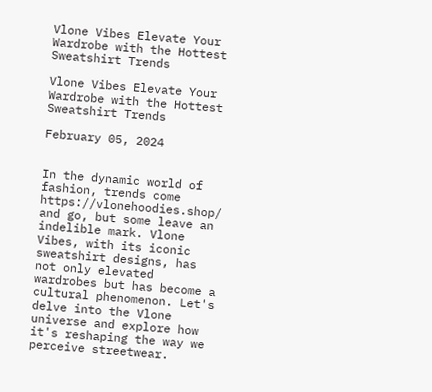Vlone Vibes Elevate Your Wardrobe with the Hottest Sweatshirt Trends

Vlone Vibes Elevate Your Wardrobe with the Hottest Sweatshirt Trends

February 05, 2024


In the dynamic world of fashion, trends come https://vlonehoodies.shop/  and go, but some leave an indelible mark. Vlone Vibes, with its iconic sweatshirt designs, has not only elevated wardrobes but has become a cultural phenomenon. Let's delve into the Vlone universe and explore how it's reshaping the way we perceive streetwear.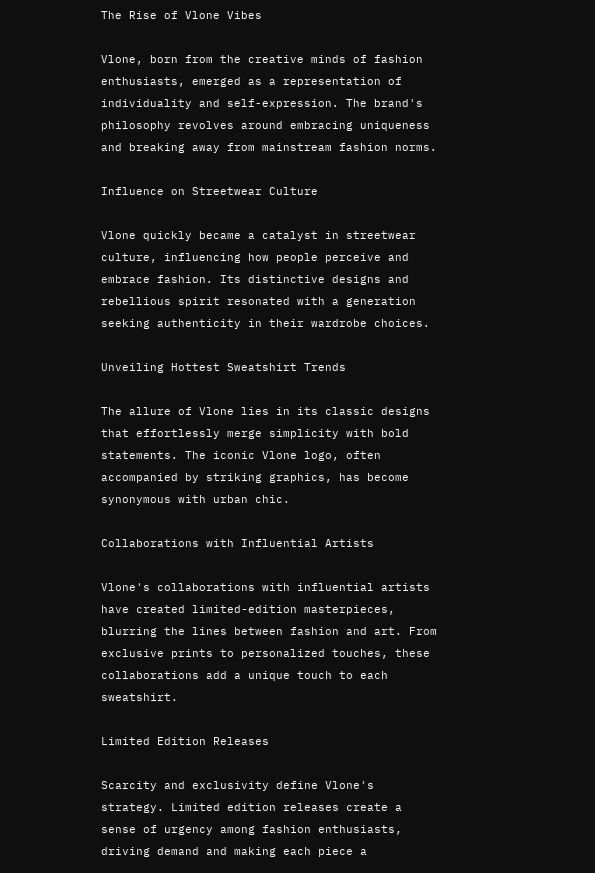The Rise of Vlone Vibes

Vlone, born from the creative minds of fashion enthusiasts, emerged as a representation of individuality and self-expression. The brand's philosophy revolves around embracing uniqueness and breaking away from mainstream fashion norms.

Influence on Streetwear Culture

Vlone quickly became a catalyst in streetwear culture, influencing how people perceive and embrace fashion. Its distinctive designs and rebellious spirit resonated with a generation seeking authenticity in their wardrobe choices.

Unveiling Hottest Sweatshirt Trends

The allure of Vlone lies in its classic designs that effortlessly merge simplicity with bold statements. The iconic Vlone logo, often accompanied by striking graphics, has become synonymous with urban chic.

Collaborations with Influential Artists

Vlone's collaborations with influential artists have created limited-edition masterpieces, blurring the lines between fashion and art. From exclusive prints to personalized touches, these collaborations add a unique touch to each sweatshirt.

Limited Edition Releases

Scarcity and exclusivity define Vlone's strategy. Limited edition releases create a sense of urgency among fashion enthusiasts, driving demand and making each piece a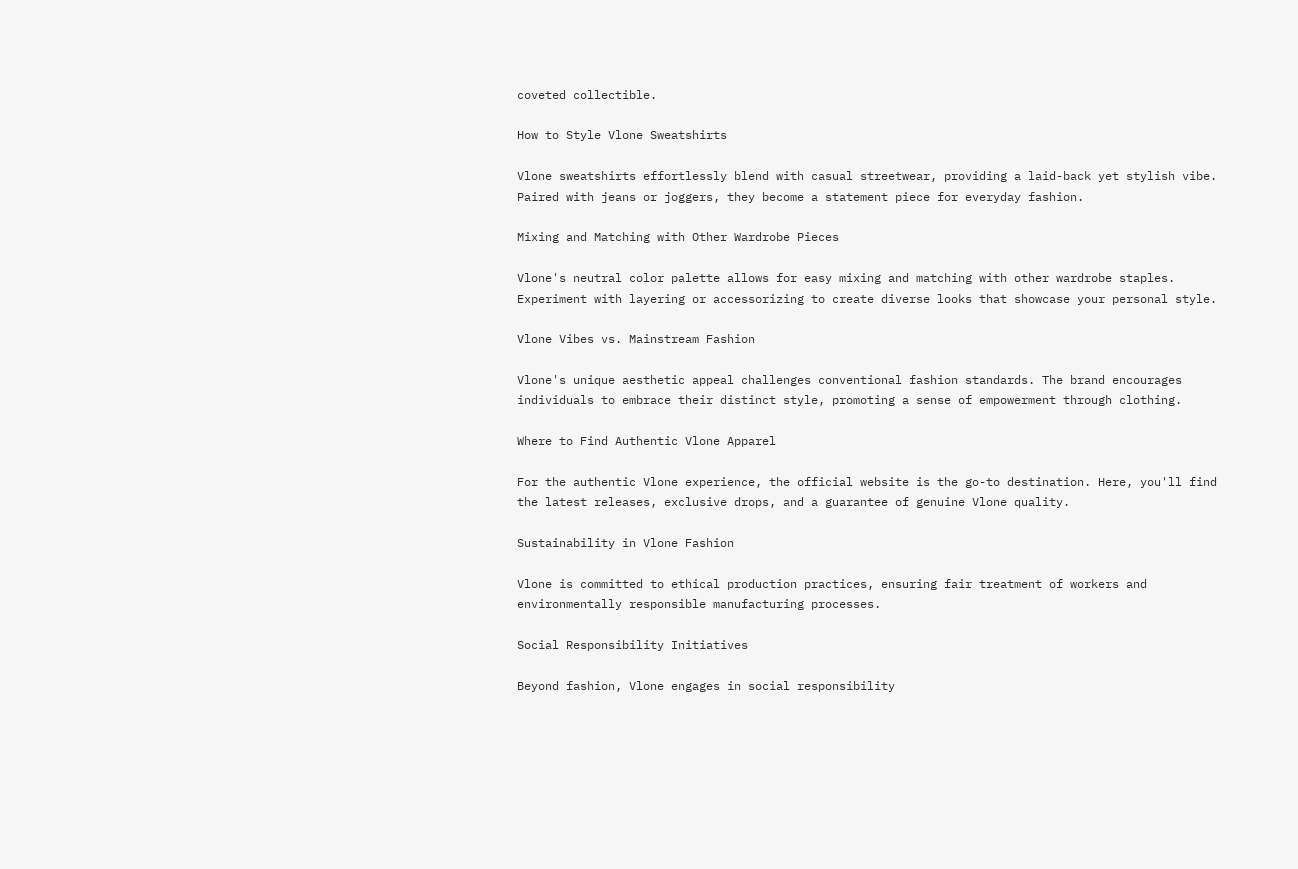coveted collectible.

How to Style Vlone Sweatshirts

Vlone sweatshirts effortlessly blend with casual streetwear, providing a laid-back yet stylish vibe. Paired with jeans or joggers, they become a statement piece for everyday fashion.

Mixing and Matching with Other Wardrobe Pieces

Vlone's neutral color palette allows for easy mixing and matching with other wardrobe staples. Experiment with layering or accessorizing to create diverse looks that showcase your personal style.

Vlone Vibes vs. Mainstream Fashion

Vlone's unique aesthetic appeal challenges conventional fashion standards. The brand encourages individuals to embrace their distinct style, promoting a sense of empowerment through clothing.

Where to Find Authentic Vlone Apparel

For the authentic Vlone experience, the official website is the go-to destination. Here, you'll find the latest releases, exclusive drops, and a guarantee of genuine Vlone quality.

Sustainability in Vlone Fashion

Vlone is committed to ethical production practices, ensuring fair treatment of workers and environmentally responsible manufacturing processes.

Social Responsibility Initiatives

Beyond fashion, Vlone engages in social responsibility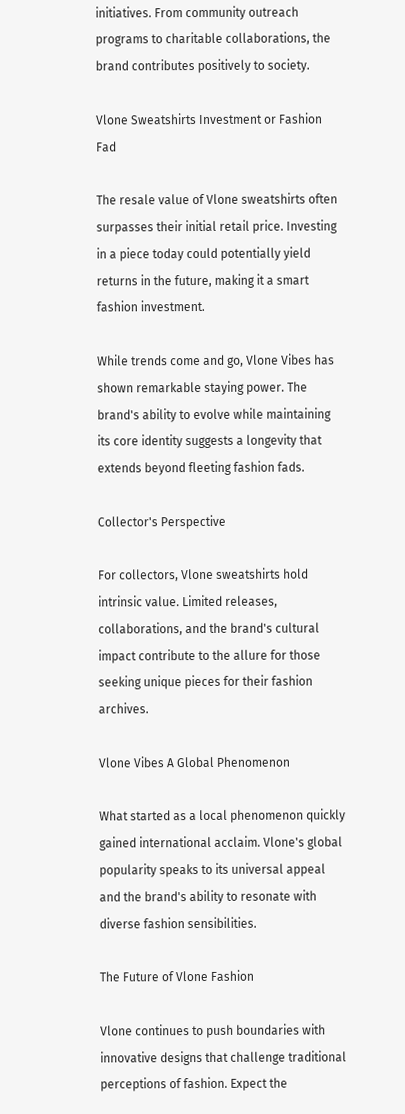initiatives. From community outreach programs to charitable collaborations, the brand contributes positively to society.

Vlone Sweatshirts Investment or Fashion Fad

The resale value of Vlone sweatshirts often surpasses their initial retail price. Investing in a piece today could potentially yield returns in the future, making it a smart fashion investment.

While trends come and go, Vlone Vibes has shown remarkable staying power. The brand's ability to evolve while maintaining its core identity suggests a longevity that extends beyond fleeting fashion fads.

Collector's Perspective

For collectors, Vlone sweatshirts hold intrinsic value. Limited releases, collaborations, and the brand's cultural impact contribute to the allure for those seeking unique pieces for their fashion archives.

Vlone Vibes A Global Phenomenon

What started as a local phenomenon quickly gained international acclaim. Vlone's global popularity speaks to its universal appeal and the brand's ability to resonate with diverse fashion sensibilities.

The Future of Vlone Fashion

Vlone continues to push boundaries with innovative designs that challenge traditional perceptions of fashion. Expect the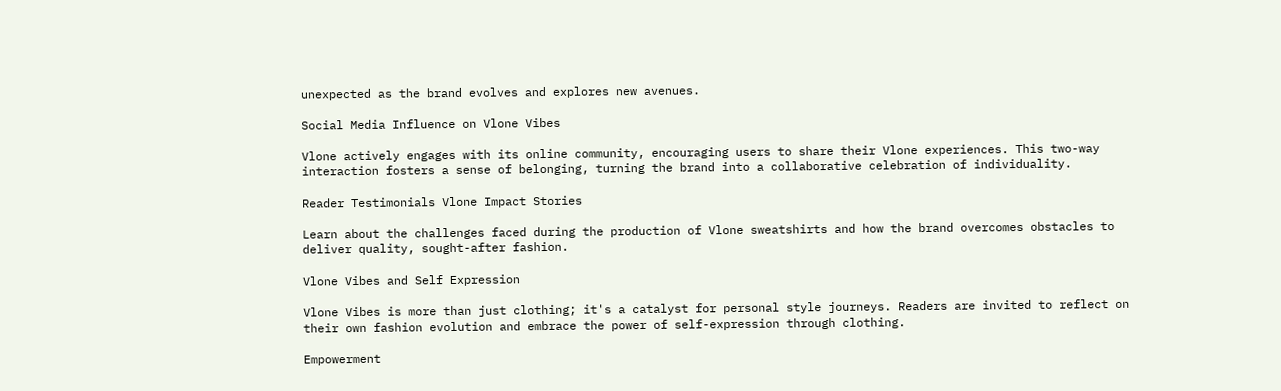unexpected as the brand evolves and explores new avenues.

Social Media Influence on Vlone Vibes

Vlone actively engages with its online community, encouraging users to share their Vlone experiences. This two-way interaction fosters a sense of belonging, turning the brand into a collaborative celebration of individuality.

Reader Testimonials Vlone Impact Stories

Learn about the challenges faced during the production of Vlone sweatshirts and how the brand overcomes obstacles to deliver quality, sought-after fashion.

Vlone Vibes and Self Expression

Vlone Vibes is more than just clothing; it's a catalyst for personal style journeys. Readers are invited to reflect on their own fashion evolution and embrace the power of self-expression through clothing.

Empowerment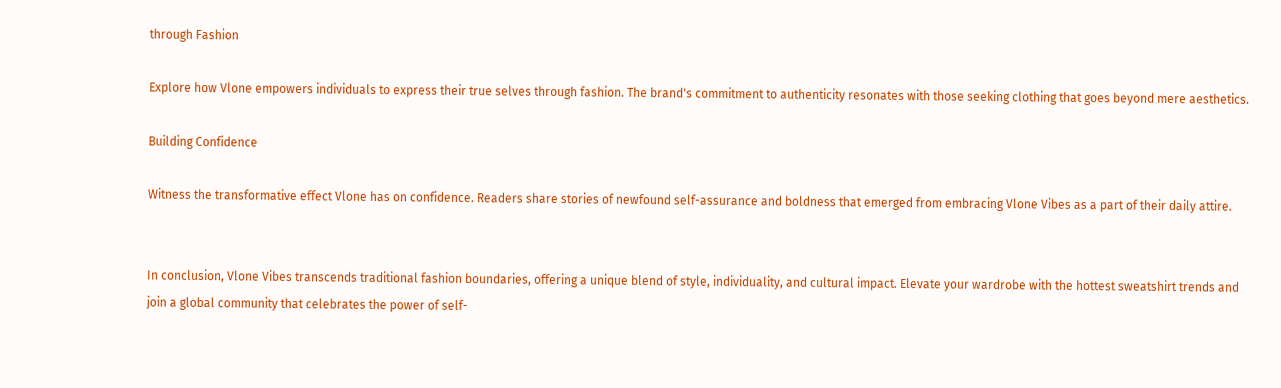through Fashion

Explore how Vlone empowers individuals to express their true selves through fashion. The brand's commitment to authenticity resonates with those seeking clothing that goes beyond mere aesthetics.

Building Confidence

Witness the transformative effect Vlone has on confidence. Readers share stories of newfound self-assurance and boldness that emerged from embracing Vlone Vibes as a part of their daily attire.


In conclusion, Vlone Vibes transcends traditional fashion boundaries, offering a unique blend of style, individuality, and cultural impact. Elevate your wardrobe with the hottest sweatshirt trends and join a global community that celebrates the power of self-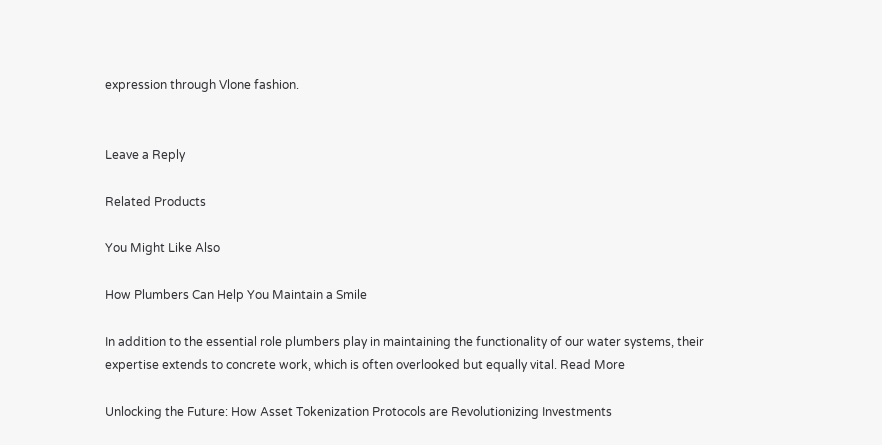expression through Vlone fashion.


Leave a Reply

Related Products

You Might Like Also

How Plumbers Can Help You Maintain a Smile

In addition to the essential role plumbers play in maintaining the functionality of our water systems, their expertise extends to concrete work, which is often overlooked but equally vital. Read More

Unlocking the Future: How Asset Tokenization Protocols are Revolutionizing Investments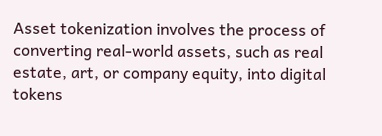Asset tokenization involves the process of converting real-world assets, such as real estate, art, or company equity, into digital tokens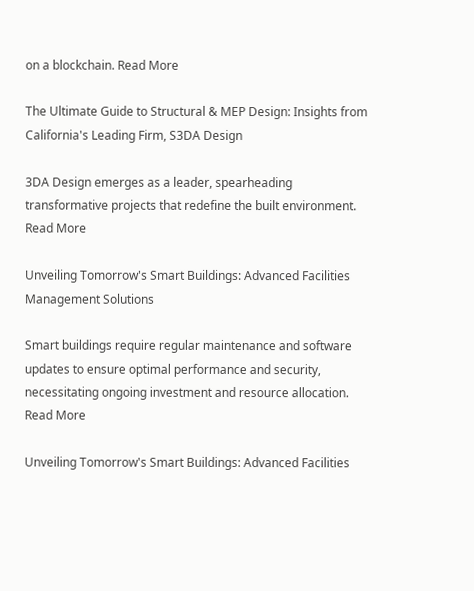on a blockchain. Read More

The Ultimate Guide to Structural & MEP Design: Insights from California's Leading Firm, S3DA Design

3DA Design emerges as a leader, spearheading transformative projects that redefine the built environment. Read More

Unveiling Tomorrow's Smart Buildings: Advanced Facilities Management Solutions

Smart buildings require regular maintenance and software updates to ensure optimal performance and security, necessitating ongoing investment and resource allocation. Read More

Unveiling Tomorrow's Smart Buildings: Advanced Facilities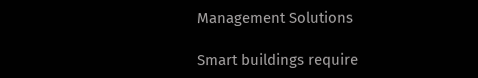Management Solutions

Smart buildings require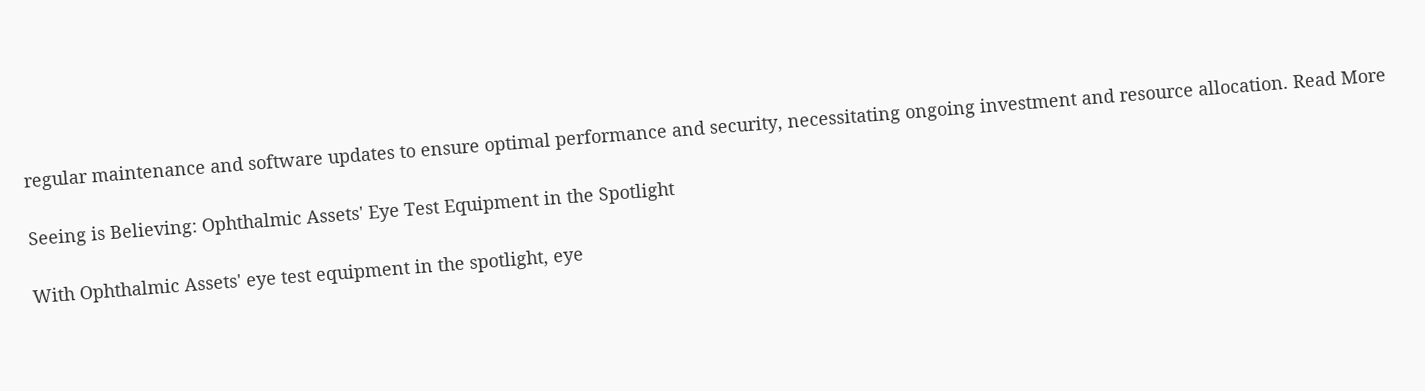regular maintenance and software updates to ensure optimal performance and security, necessitating ongoing investment and resource allocation. Read More

Seeing is Believing: Ophthalmic Assets' Eye Test Equipment in the Spotlight

With Ophthalmic Assets' eye test equipment in the spotlight, eye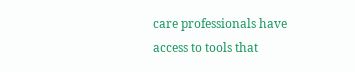care professionals have access to tools that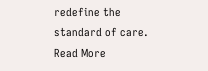redefine the standard of care. Read More